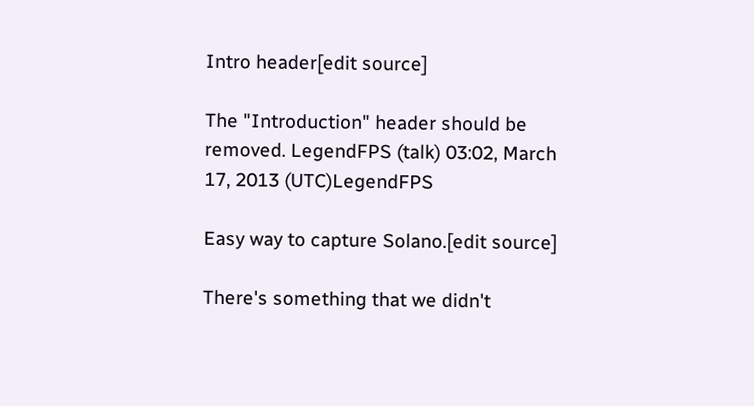Intro header[edit source]

The "Introduction" header should be removed. LegendFPS (talk) 03:02, March 17, 2013 (UTC)LegendFPS

Easy way to capture Solano.[edit source]

There's something that we didn't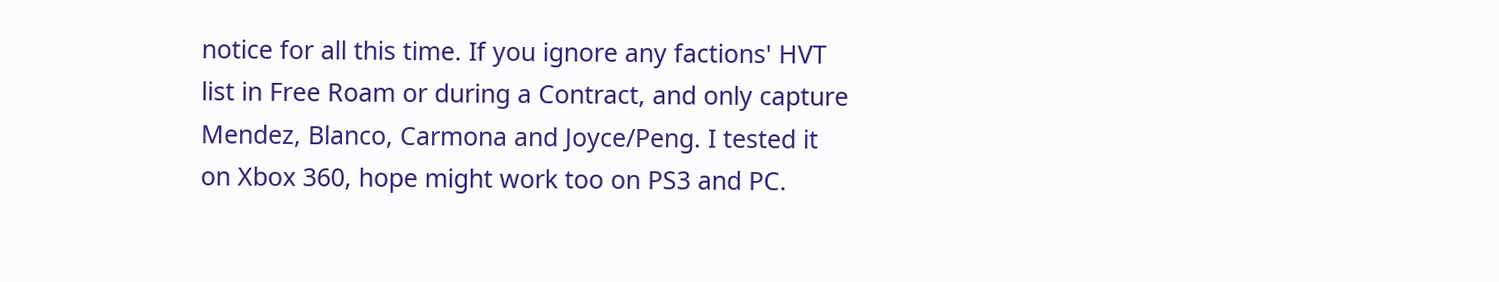notice for all this time. If you ignore any factions' HVT list in Free Roam or during a Contract, and only capture Mendez, Blanco, Carmona and Joyce/Peng. I tested it on Xbox 360, hope might work too on PS3 and PC.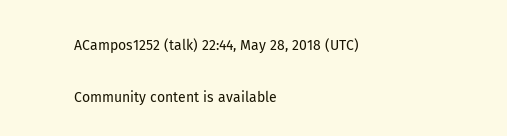ACampos1252 (talk) 22:44, May 28, 2018 (UTC)

Community content is available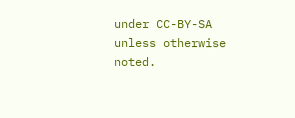under CC-BY-SA unless otherwise noted.